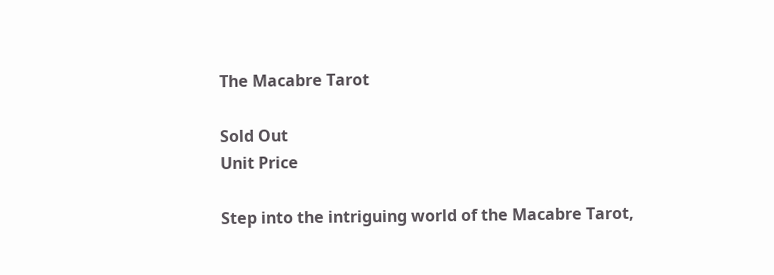The Macabre Tarot

Sold Out
Unit Price

Step into the intriguing world of the Macabre Tarot,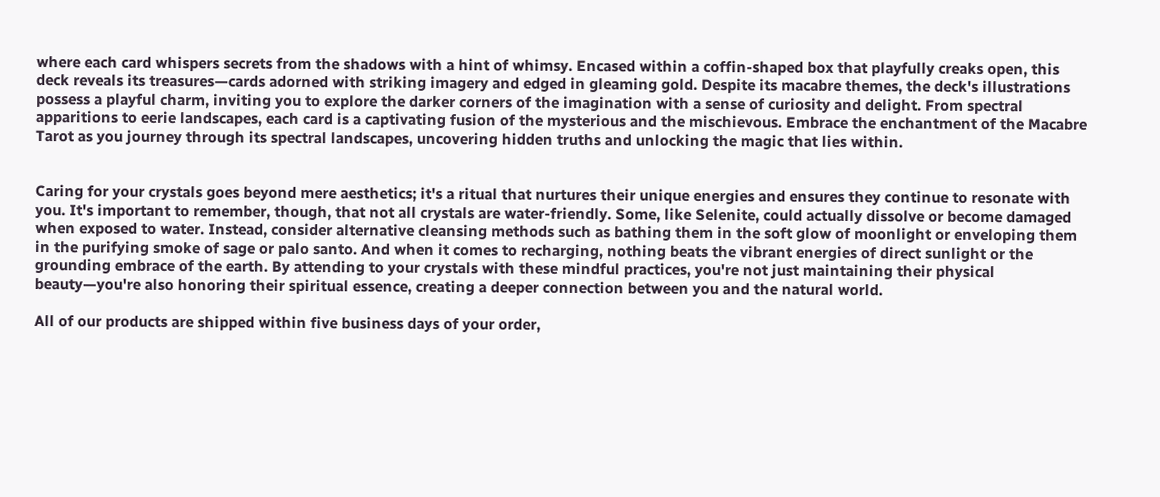where each card whispers secrets from the shadows with a hint of whimsy. Encased within a coffin-shaped box that playfully creaks open, this deck reveals its treasures—cards adorned with striking imagery and edged in gleaming gold. Despite its macabre themes, the deck's illustrations possess a playful charm, inviting you to explore the darker corners of the imagination with a sense of curiosity and delight. From spectral apparitions to eerie landscapes, each card is a captivating fusion of the mysterious and the mischievous. Embrace the enchantment of the Macabre Tarot as you journey through its spectral landscapes, uncovering hidden truths and unlocking the magic that lies within.


Caring for your crystals goes beyond mere aesthetics; it's a ritual that nurtures their unique energies and ensures they continue to resonate with you. It's important to remember, though, that not all crystals are water-friendly. Some, like Selenite, could actually dissolve or become damaged when exposed to water. Instead, consider alternative cleansing methods such as bathing them in the soft glow of moonlight or enveloping them in the purifying smoke of sage or palo santo. And when it comes to recharging, nothing beats the vibrant energies of direct sunlight or the grounding embrace of the earth. By attending to your crystals with these mindful practices, you're not just maintaining their physical beauty—you're also honoring their spiritual essence, creating a deeper connection between you and the natural world.

All of our products are shipped within five business days of your order,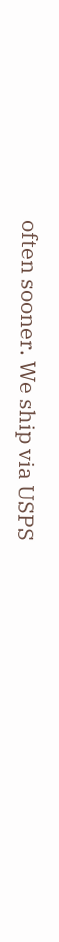often sooner. We ship via USPS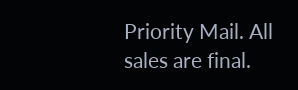Priority Mail. All sales are final.